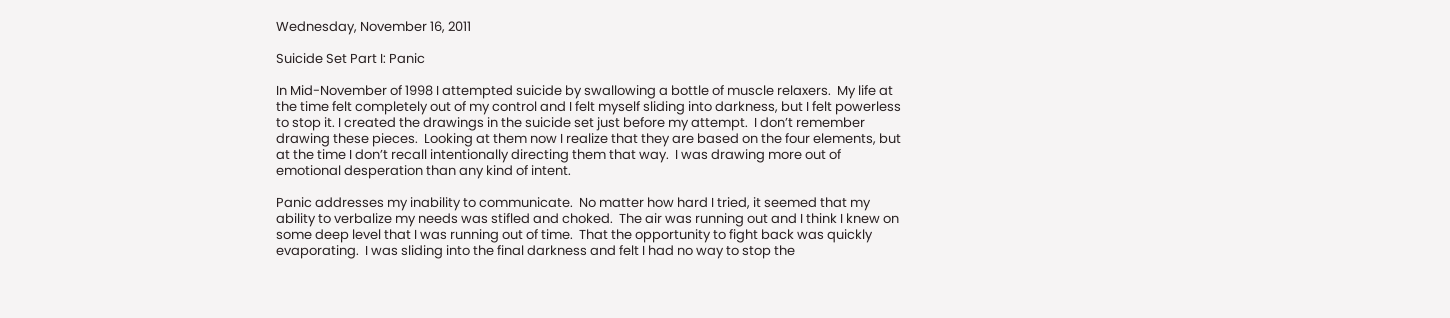Wednesday, November 16, 2011

Suicide Set Part I: Panic

In Mid-November of 1998 I attempted suicide by swallowing a bottle of muscle relaxers.  My life at the time felt completely out of my control and I felt myself sliding into darkness, but I felt powerless to stop it. I created the drawings in the suicide set just before my attempt.  I don’t remember drawing these pieces.  Looking at them now I realize that they are based on the four elements, but at the time I don’t recall intentionally directing them that way.  I was drawing more out of emotional desperation than any kind of intent.

Panic addresses my inability to communicate.  No matter how hard I tried, it seemed that my ability to verbalize my needs was stifled and choked.  The air was running out and I think I knew on some deep level that I was running out of time.  That the opportunity to fight back was quickly evaporating.  I was sliding into the final darkness and felt I had no way to stop the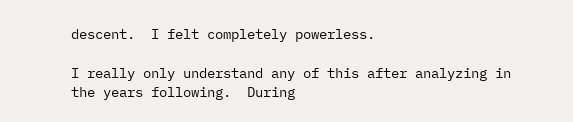descent.  I felt completely powerless.

I really only understand any of this after analyzing in the years following.  During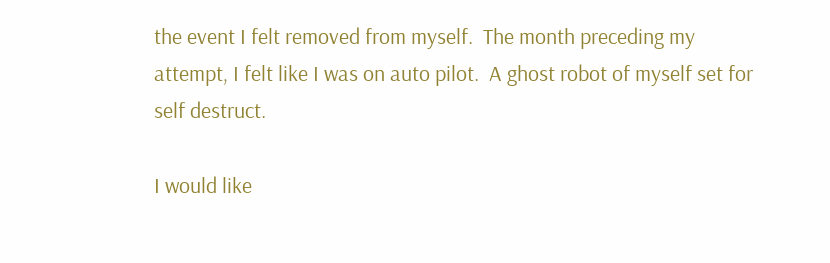the event I felt removed from myself.  The month preceding my attempt, I felt like I was on auto pilot.  A ghost robot of myself set for self destruct.

I would like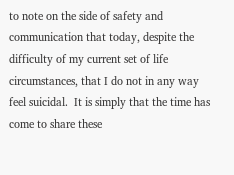to note on the side of safety and communication that today, despite the difficulty of my current set of life circumstances, that I do not in any way feel suicidal.  It is simply that the time has come to share these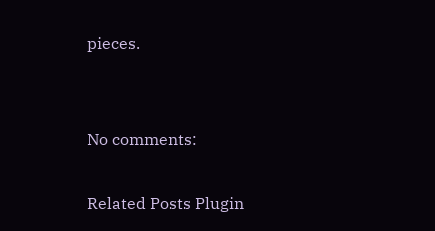pieces.


No comments:

Related Posts Plugin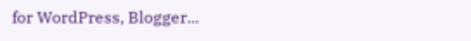for WordPress, Blogger...